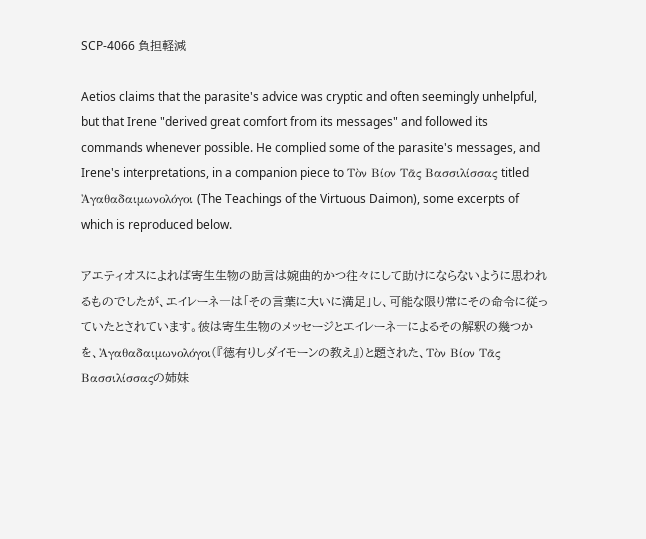SCP-4066 負担軽減

Aetios claims that the parasite's advice was cryptic and often seemingly unhelpful, but that Irene "derived great comfort from its messages" and followed its commands whenever possible. He complied some of the parasite's messages, and Irene's interpretations, in a companion piece to Τὸν Βίον Τᾶς Βασσιλίσσας titled Ἀγαθαδαιμωνολόγοι (The Teachings of the Virtuous Daimon), some excerpts of which is reproduced below.

アエティオスによれば寄生生物の助言は婉曲的かつ往々にして助けにならないように思われるものでしたが、エイレーネ―は「その言葉に大いに満足」し、可能な限り常にその命令に従っていたとされています。彼は寄生生物のメッセージとエイレーネ―によるその解釈の幾つかを、Ἀγαθαδαιμωνολόγοι(『徳有りしダイモーンの教え』)と題された、Τὸν Βίον Τᾶς Βασσιλίσσαςの姉妹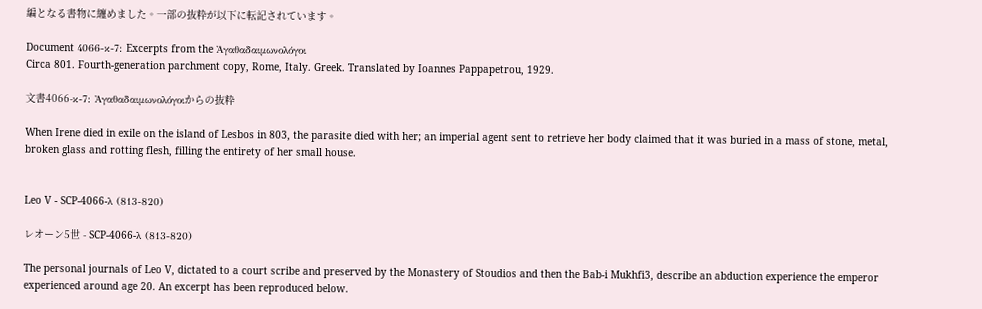編となる書物に纏めました。一部の抜粋が以下に転記されています。

Document 4066-κ-7: Excerpts from the Ἀγαθαδαιμωνολόγοι
Circa 801. Fourth-generation parchment copy, Rome, Italy. Greek. Translated by Ioannes Pappapetrou, 1929.

文書4066-κ-7: Ἀγαθαδαιμωνολόγοιからの抜粋

When Irene died in exile on the island of Lesbos in 803, the parasite died with her; an imperial agent sent to retrieve her body claimed that it was buried in a mass of stone, metal, broken glass and rotting flesh, filling the entirety of her small house.


Leo V - SCP-4066-λ (813-820)

レオーン5世 - SCP-4066-λ (813-820)

The personal journals of Leo V, dictated to a court scribe and preserved by the Monastery of Stoudios and then the Bab-i Mukhfi3, describe an abduction experience the emperor experienced around age 20. An excerpt has been reproduced below.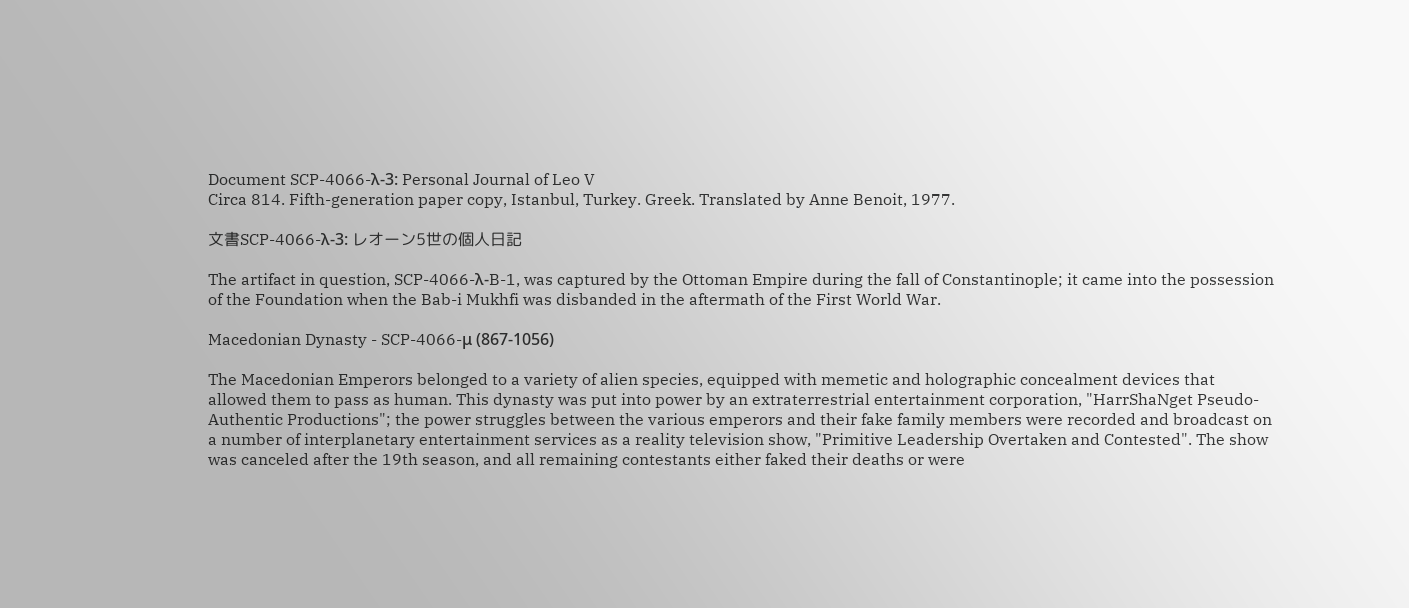Document SCP-4066-λ-3: Personal Journal of Leo V
Circa 814. Fifth-generation paper copy, Istanbul, Turkey. Greek. Translated by Anne Benoit, 1977.

文書SCP-4066-λ-3: レオーン5世の個人日記

The artifact in question, SCP-4066-λ-B-1, was captured by the Ottoman Empire during the fall of Constantinople; it came into the possession of the Foundation when the Bab-i Mukhfi was disbanded in the aftermath of the First World War.

Macedonian Dynasty - SCP-4066-μ (867-1056)

The Macedonian Emperors belonged to a variety of alien species, equipped with memetic and holographic concealment devices that allowed them to pass as human. This dynasty was put into power by an extraterrestrial entertainment corporation, "HarrShaNget Pseudo-Authentic Productions"; the power struggles between the various emperors and their fake family members were recorded and broadcast on a number of interplanetary entertainment services as a reality television show, "Primitive Leadership Overtaken and Contested". The show was canceled after the 19th season, and all remaining contestants either faked their deaths or were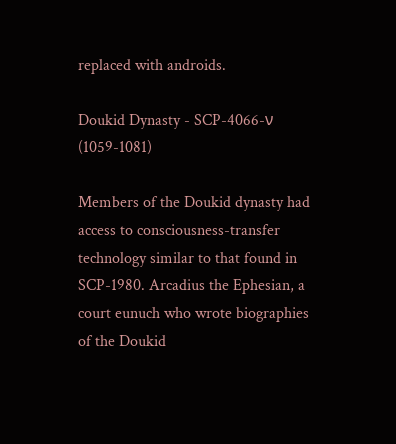replaced with androids.

Doukid Dynasty - SCP-4066-ν (1059-1081)

Members of the Doukid dynasty had access to consciousness-transfer technology similar to that found in SCP-1980. Arcadius the Ephesian, a court eunuch who wrote biographies of the Doukid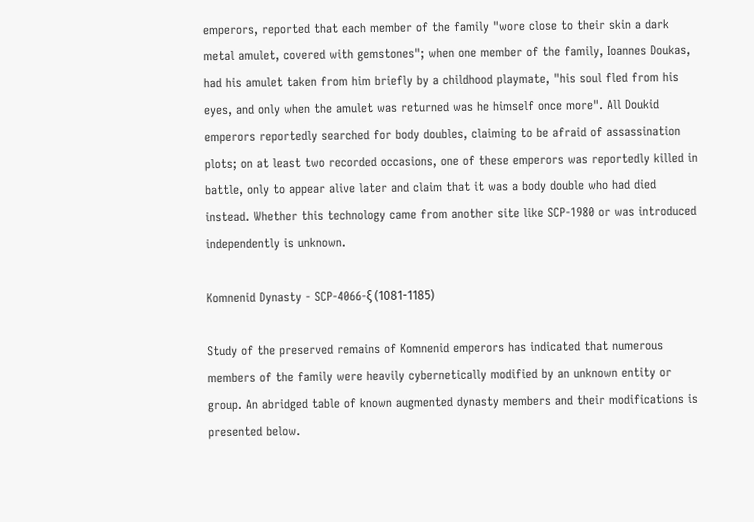emperors, reported that each member of the family "wore close to their skin a dark metal amulet, covered with gemstones"; when one member of the family, Ioannes Doukas, had his amulet taken from him briefly by a childhood playmate, "his soul fled from his eyes, and only when the amulet was returned was he himself once more". All Doukid emperors reportedly searched for body doubles, claiming to be afraid of assassination plots; on at least two recorded occasions, one of these emperors was reportedly killed in battle, only to appear alive later and claim that it was a body double who had died instead. Whether this technology came from another site like SCP-1980 or was introduced independently is unknown.

Komnenid Dynasty - SCP-4066-ξ (1081-1185)

Study of the preserved remains of Komnenid emperors has indicated that numerous members of the family were heavily cybernetically modified by an unknown entity or group. An abridged table of known augmented dynasty members and their modifications is presented below.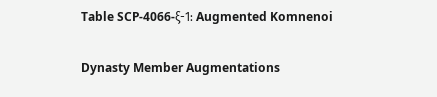Table SCP-4066-ξ-1: Augmented Komnenoi

Dynasty Member Augmentations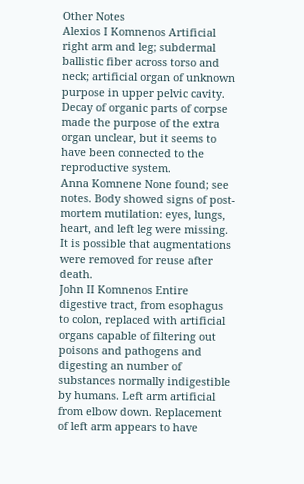Other Notes
Alexios I Komnenos Artificial right arm and leg; subdermal ballistic fiber across torso and neck; artificial organ of unknown purpose in upper pelvic cavity. Decay of organic parts of corpse made the purpose of the extra organ unclear, but it seems to have been connected to the reproductive system.
Anna Komnene None found; see notes. Body showed signs of post-mortem mutilation: eyes, lungs, heart, and left leg were missing. It is possible that augmentations were removed for reuse after death.
John II Komnenos Entire digestive tract, from esophagus to colon, replaced with artificial organs capable of filtering out poisons and pathogens and digesting an number of substances normally indigestible by humans. Left arm artificial from elbow down. Replacement of left arm appears to have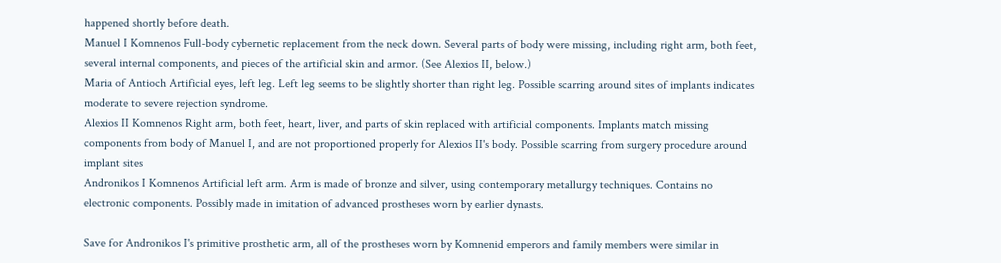happened shortly before death.
Manuel I Komnenos Full-body cybernetic replacement from the neck down. Several parts of body were missing, including right arm, both feet, several internal components, and pieces of the artificial skin and armor. (See Alexios II, below.)
Maria of Antioch Artificial eyes, left leg. Left leg seems to be slightly shorter than right leg. Possible scarring around sites of implants indicates moderate to severe rejection syndrome.
Alexios II Komnenos Right arm, both feet, heart, liver, and parts of skin replaced with artificial components. Implants match missing components from body of Manuel I, and are not proportioned properly for Alexios II's body. Possible scarring from surgery procedure around implant sites
Andronikos I Komnenos Artificial left arm. Arm is made of bronze and silver, using contemporary metallurgy techniques. Contains no electronic components. Possibly made in imitation of advanced prostheses worn by earlier dynasts.

Save for Andronikos I's primitive prosthetic arm, all of the prostheses worn by Komnenid emperors and family members were similar in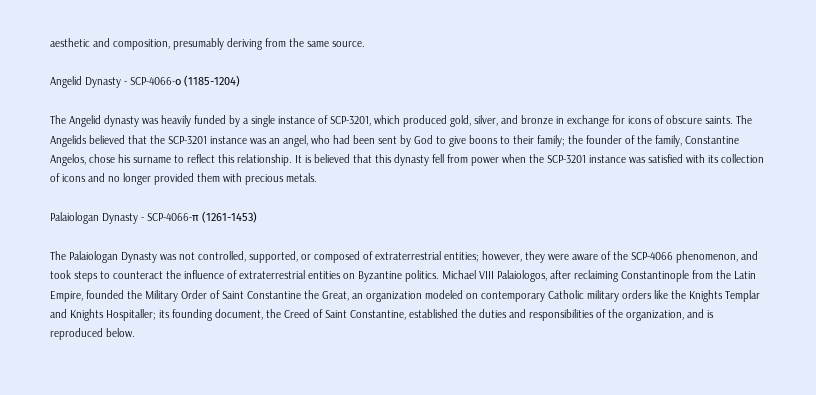aesthetic and composition, presumably deriving from the same source.

Angelid Dynasty - SCP-4066-ο (1185-1204)

The Angelid dynasty was heavily funded by a single instance of SCP-3201, which produced gold, silver, and bronze in exchange for icons of obscure saints. The Angelids believed that the SCP-3201 instance was an angel, who had been sent by God to give boons to their family; the founder of the family, Constantine Angelos, chose his surname to reflect this relationship. It is believed that this dynasty fell from power when the SCP-3201 instance was satisfied with its collection of icons and no longer provided them with precious metals.

Palaiologan Dynasty - SCP-4066-π (1261-1453)

The Palaiologan Dynasty was not controlled, supported, or composed of extraterrestrial entities; however, they were aware of the SCP-4066 phenomenon, and took steps to counteract the influence of extraterrestrial entities on Byzantine politics. Michael VIII Palaiologos, after reclaiming Constantinople from the Latin Empire, founded the Military Order of Saint Constantine the Great, an organization modeled on contemporary Catholic military orders like the Knights Templar and Knights Hospitaller; its founding document, the Creed of Saint Constantine, established the duties and responsibilities of the organization, and is reproduced below.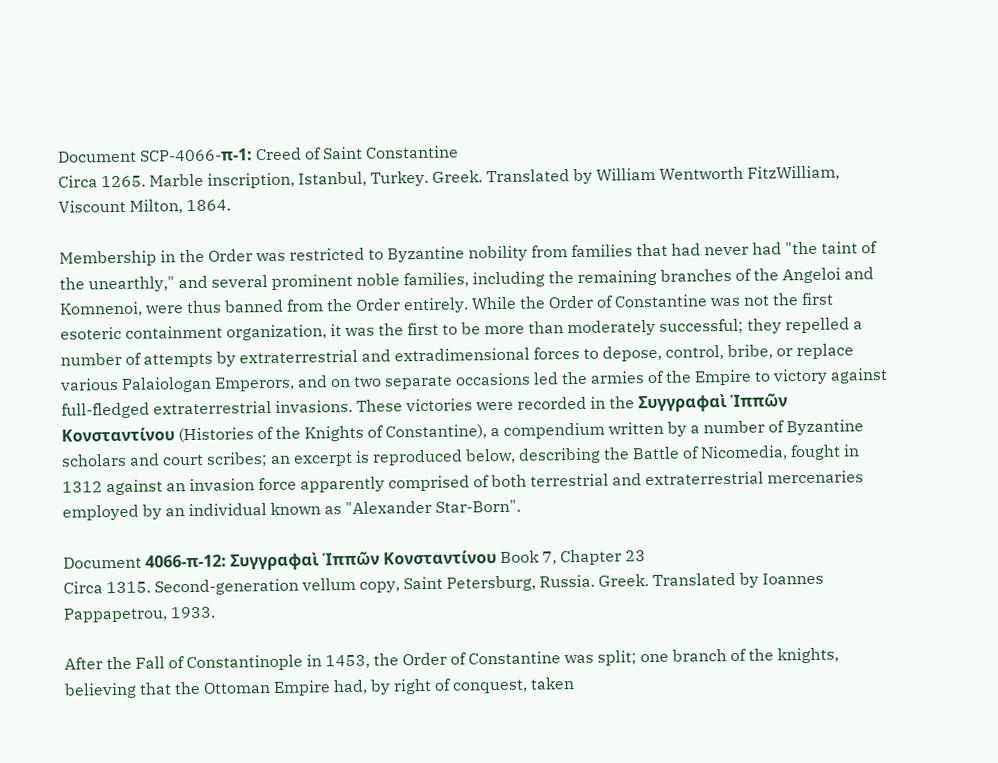Document SCP-4066-π-1: Creed of Saint Constantine
Circa 1265. Marble inscription, Istanbul, Turkey. Greek. Translated by William Wentworth FitzWilliam, Viscount Milton, 1864.

Membership in the Order was restricted to Byzantine nobility from families that had never had "the taint of the unearthly," and several prominent noble families, including the remaining branches of the Angeloi and Komnenoi, were thus banned from the Order entirely. While the Order of Constantine was not the first esoteric containment organization, it was the first to be more than moderately successful; they repelled a number of attempts by extraterrestrial and extradimensional forces to depose, control, bribe, or replace various Palaiologan Emperors, and on two separate occasions led the armies of the Empire to victory against full-fledged extraterrestrial invasions. These victories were recorded in the Συγγραφαὶ Ἱππῶν Κονσταντίνου (Histories of the Knights of Constantine), a compendium written by a number of Byzantine scholars and court scribes; an excerpt is reproduced below, describing the Battle of Nicomedia, fought in 1312 against an invasion force apparently comprised of both terrestrial and extraterrestrial mercenaries employed by an individual known as "Alexander Star-Born".

Document 4066-π-12: Συγγραφαὶ Ἱππῶν Κονσταντίνου Book 7, Chapter 23
Circa 1315. Second-generation vellum copy, Saint Petersburg, Russia. Greek. Translated by Ioannes Pappapetrou, 1933.

After the Fall of Constantinople in 1453, the Order of Constantine was split; one branch of the knights, believing that the Ottoman Empire had, by right of conquest, taken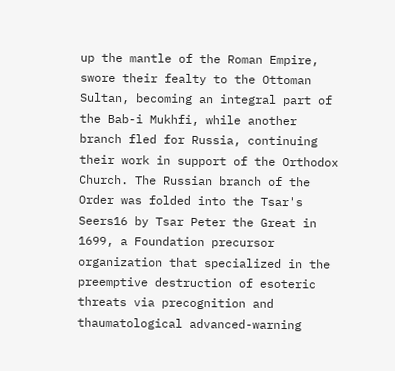up the mantle of the Roman Empire, swore their fealty to the Ottoman Sultan, becoming an integral part of the Bab-i Mukhfi, while another branch fled for Russia, continuing their work in support of the Orthodox Church. The Russian branch of the Order was folded into the Tsar's Seers16 by Tsar Peter the Great in 1699, a Foundation precursor organization that specialized in the preemptive destruction of esoteric threats via precognition and thaumatological advanced-warning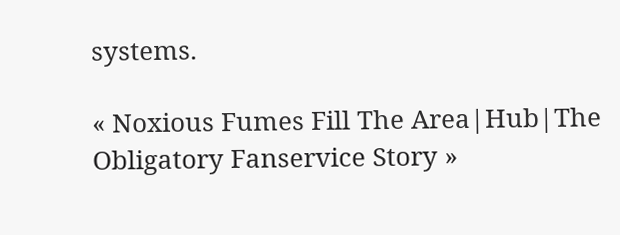systems.

« Noxious Fumes Fill The Area|Hub|The Obligatory Fanservice Story »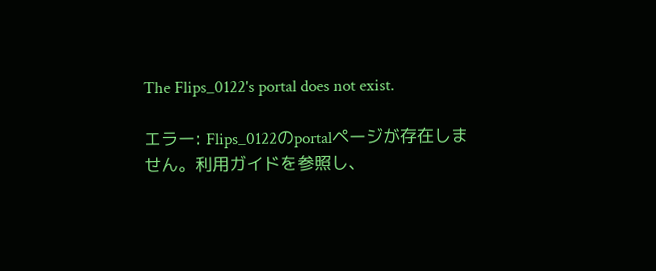The Flips_0122's portal does not exist.

エラー: Flips_0122のportalページが存在しません。利用ガイドを参照し、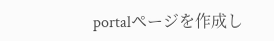portalページを作成し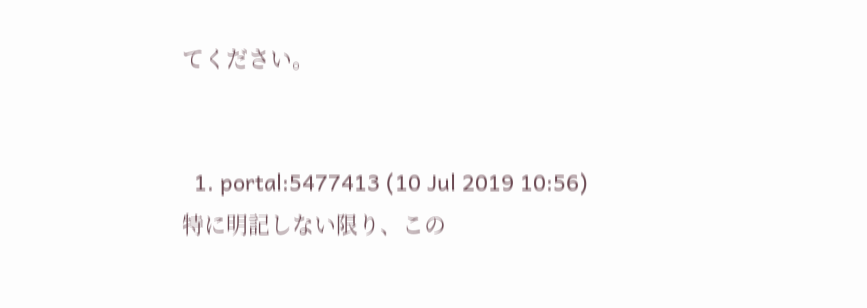てください。


  1. portal:5477413 (10 Jul 2019 10:56)
特に明記しない限り、この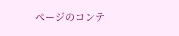ページのコンテ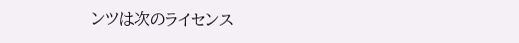ンツは次のライセンス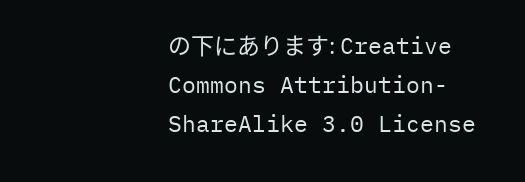の下にあります: Creative Commons Attribution-ShareAlike 3.0 License